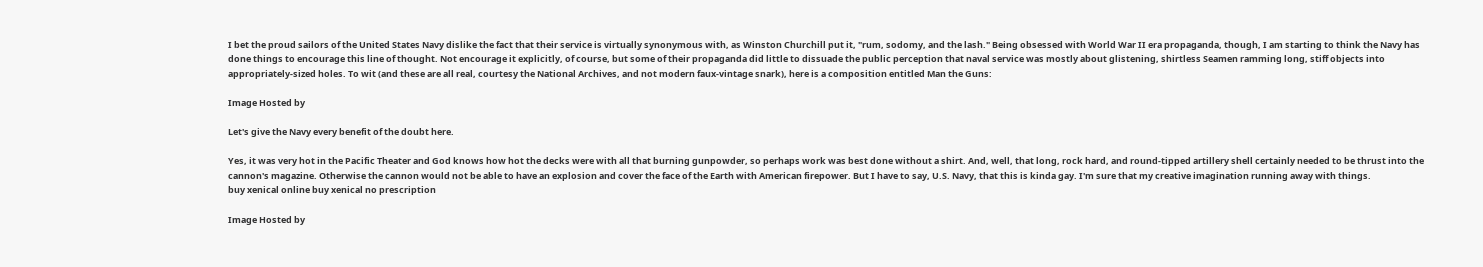I bet the proud sailors of the United States Navy dislike the fact that their service is virtually synonymous with, as Winston Churchill put it, "rum, sodomy, and the lash." Being obsessed with World War II era propaganda, though, I am starting to think the Navy has done things to encourage this line of thought. Not encourage it explicitly, of course, but some of their propaganda did little to dissuade the public perception that naval service was mostly about glistening, shirtless Seamen ramming long, stiff objects into appropriately-sized holes. To wit (and these are all real, courtesy the National Archives, and not modern faux-vintage snark), here is a composition entitled Man the Guns:

Image Hosted by

Let's give the Navy every benefit of the doubt here.

Yes, it was very hot in the Pacific Theater and God knows how hot the decks were with all that burning gunpowder, so perhaps work was best done without a shirt. And, well, that long, rock hard, and round-tipped artillery shell certainly needed to be thrust into the cannon's magazine. Otherwise the cannon would not be able to have an explosion and cover the face of the Earth with American firepower. But I have to say, U.S. Navy, that this is kinda gay. I'm sure that my creative imagination running away with things.
buy xenical online buy xenical no prescription

Image Hosted by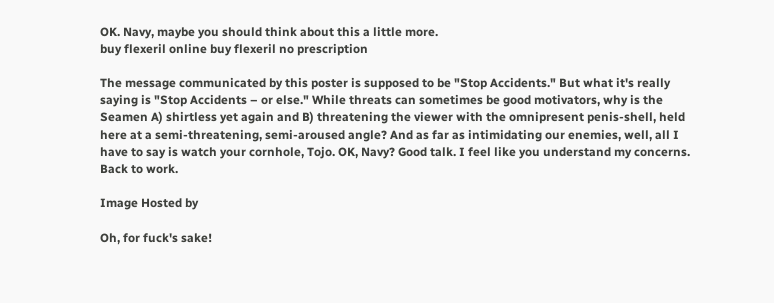OK. Navy, maybe you should think about this a little more.
buy flexeril online buy flexeril no prescription

The message communicated by this poster is supposed to be "Stop Accidents." But what it's really saying is "Stop Accidents – or else." While threats can sometimes be good motivators, why is the Seamen A) shirtless yet again and B) threatening the viewer with the omnipresent penis-shell, held here at a semi-threatening, semi-aroused angle? And as far as intimidating our enemies, well, all I have to say is watch your cornhole, Tojo. OK, Navy? Good talk. I feel like you understand my concerns. Back to work.

Image Hosted by

Oh, for fuck's sake!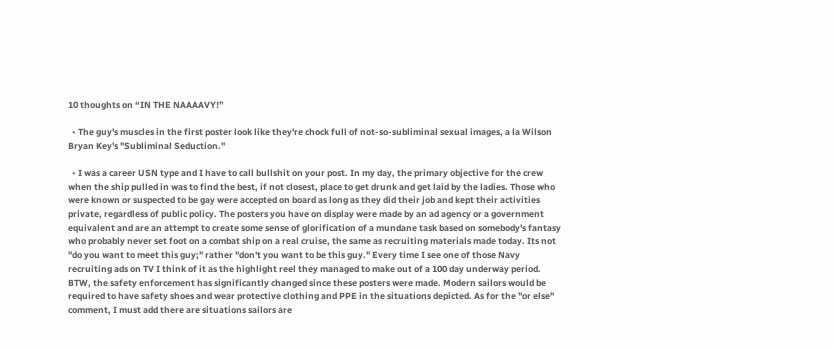10 thoughts on “IN THE NAAAAVY!”

  • The guy's muscles in the first poster look like they're chock full of not-so-subliminal sexual images, a la Wilson Bryan Key's "Subliminal Seduction."

  • I was a career USN type and I have to call bullshit on your post. In my day, the primary objective for the crew when the ship pulled in was to find the best, if not closest, place to get drunk and get laid by the ladies. Those who were known or suspected to be gay were accepted on board as long as they did their job and kept their activities private, regardless of public policy. The posters you have on display were made by an ad agency or a government equivalent and are an attempt to create some sense of glorification of a mundane task based on somebody's fantasy who probably never set foot on a combat ship on a real cruise, the same as recruiting materials made today. Its not "do you want to meet this guy;" rather "don't you want to be this guy." Every time I see one of those Navy recruiting ads on TV I think of it as the highlight reel they managed to make out of a 100 day underway period. BTW, the safety enforcement has significantly changed since these posters were made. Modern sailors would be required to have safety shoes and wear protective clothing and PPE in the situations depicted. As for the "or else" comment, I must add there are situations sailors are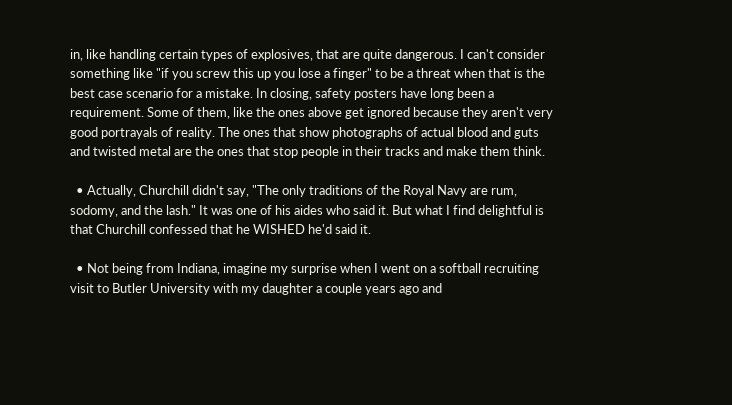in, like handling certain types of explosives, that are quite dangerous. I can't consider something like "if you screw this up you lose a finger" to be a threat when that is the best case scenario for a mistake. In closing, safety posters have long been a requirement. Some of them, like the ones above get ignored because they aren't very good portrayals of reality. The ones that show photographs of actual blood and guts and twisted metal are the ones that stop people in their tracks and make them think.

  • Actually, Churchill didn't say, "The only traditions of the Royal Navy are rum, sodomy, and the lash." It was one of his aides who said it. But what I find delightful is that Churchill confessed that he WISHED he'd said it.

  • Not being from Indiana, imagine my surprise when I went on a softball recruiting visit to Butler University with my daughter a couple years ago and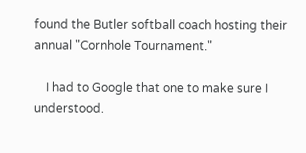found the Butler softball coach hosting their annual "Cornhole Tournament."

    I had to Google that one to make sure I understood.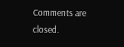Comments are closed.